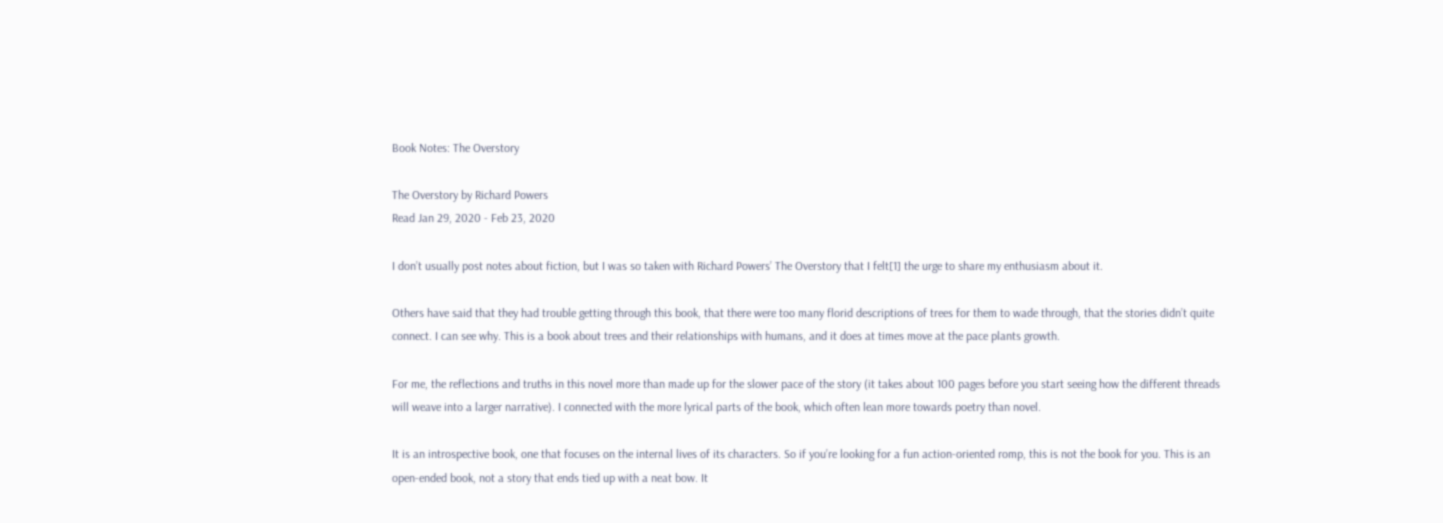Book Notes: The Overstory

The Overstory by Richard Powers
Read Jan 29, 2020 - Feb 23, 2020

I don’t usually post notes about fiction, but I was so taken with Richard Powers’ The Overstory that I felt[1] the urge to share my enthusiasm about it.

Others have said that they had trouble getting through this book, that there were too many florid descriptions of trees for them to wade through, that the stories didn’t quite connect. I can see why. This is a book about trees and their relationships with humans, and it does at times move at the pace plants growth.

For me, the reflections and truths in this novel more than made up for the slower pace of the story (it takes about 100 pages before you start seeing how the different threads will weave into a larger narrative). I connected with the more lyrical parts of the book, which often lean more towards poetry than novel.

It is an introspective book, one that focuses on the internal lives of its characters. So if you’re looking for a fun action-oriented romp, this is not the book for you. This is an open-ended book, not a story that ends tied up with a neat bow. It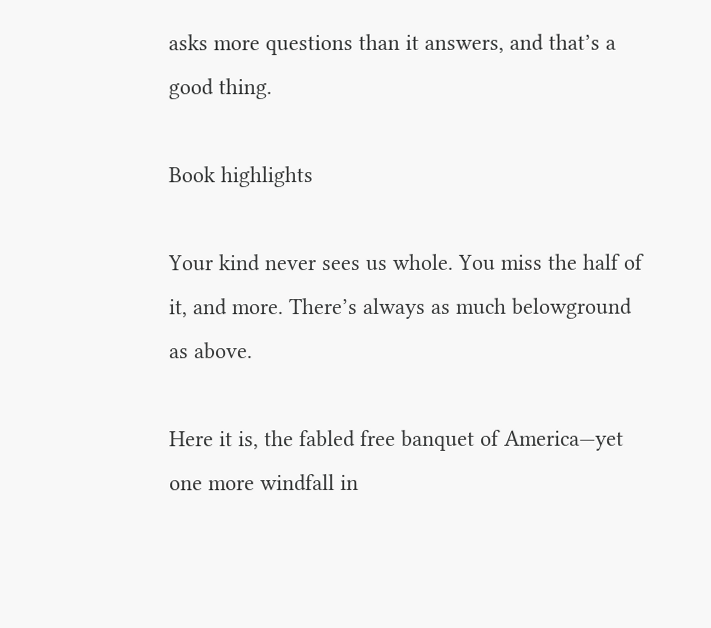asks more questions than it answers, and that’s a good thing.

Book highlights

Your kind never sees us whole. You miss the half of it, and more. There’s always as much belowground as above.

Here it is, the fabled free banquet of America—yet one more windfall in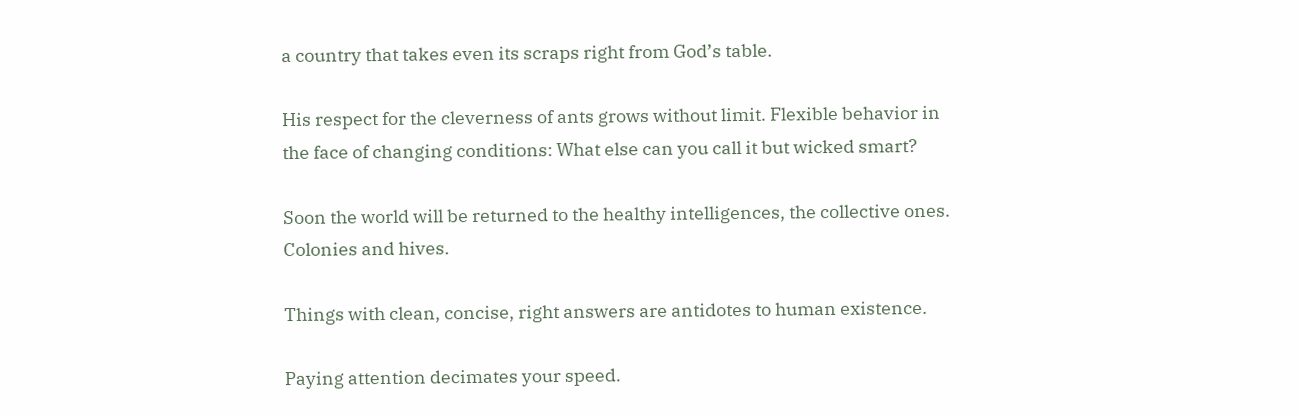a country that takes even its scraps right from God’s table.

His respect for the cleverness of ants grows without limit. Flexible behavior in the face of changing conditions: What else can you call it but wicked smart?

Soon the world will be returned to the healthy intelligences, the collective ones. Colonies and hives.

Things with clean, concise, right answers are antidotes to human existence.

Paying attention decimates your speed.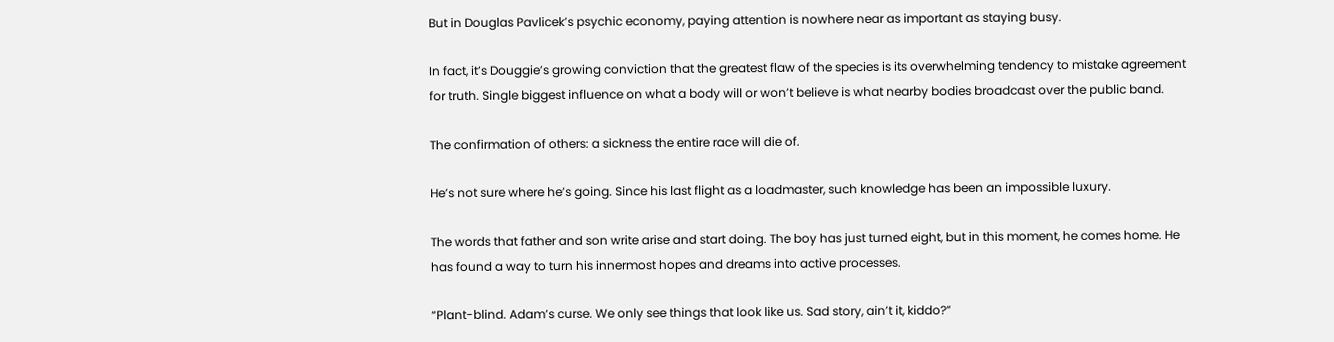But in Douglas Pavlicek’s psychic economy, paying attention is nowhere near as important as staying busy.

In fact, it’s Douggie’s growing conviction that the greatest flaw of the species is its overwhelming tendency to mistake agreement for truth. Single biggest influence on what a body will or won’t believe is what nearby bodies broadcast over the public band.

The confirmation of others: a sickness the entire race will die of.

He’s not sure where he’s going. Since his last flight as a loadmaster, such knowledge has been an impossible luxury.

The words that father and son write arise and start doing. The boy has just turned eight, but in this moment, he comes home. He has found a way to turn his innermost hopes and dreams into active processes.

“Plant-blind. Adam’s curse. We only see things that look like us. Sad story, ain’t it, kiddo?”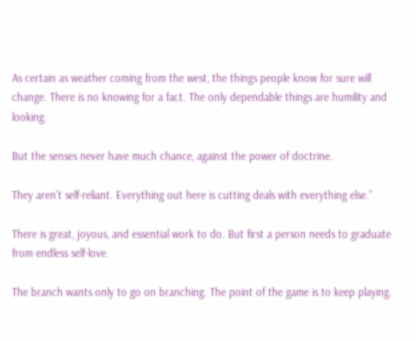As certain as weather coming from the west, the things people know for sure will change. There is no knowing for a fact. The only dependable things are humility and looking.

But the senses never have much chance, against the power of doctrine.

They aren’t self-reliant. Everything out here is cutting deals with everything else.”

There is great, joyous, and essential work to do. But first a person needs to graduate from endless self-love.

The branch wants only to go on branching. The point of the game is to keep playing.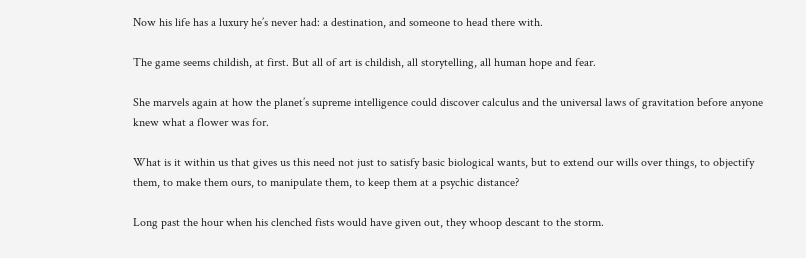Now his life has a luxury he’s never had: a destination, and someone to head there with.

The game seems childish, at first. But all of art is childish, all storytelling, all human hope and fear.

She marvels again at how the planet’s supreme intelligence could discover calculus and the universal laws of gravitation before anyone knew what a flower was for.

What is it within us that gives us this need not just to satisfy basic biological wants, but to extend our wills over things, to objectify them, to make them ours, to manipulate them, to keep them at a psychic distance?

Long past the hour when his clenched fists would have given out, they whoop descant to the storm.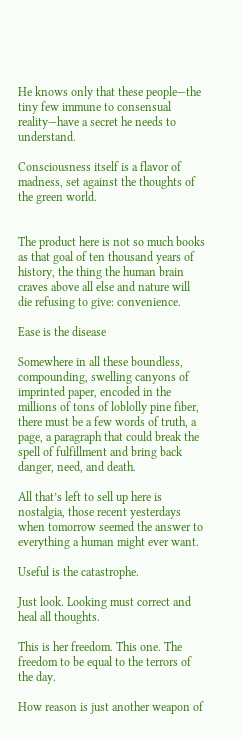He knows only that these people—the tiny few immune to consensual reality—have a secret he needs to understand.

Consciousness itself is a flavor of madness, set against the thoughts of the green world.


The product here is not so much books as that goal of ten thousand years of history, the thing the human brain craves above all else and nature will die refusing to give: convenience.

Ease is the disease

Somewhere in all these boundless, compounding, swelling canyons of imprinted paper, encoded in the millions of tons of loblolly pine fiber, there must be a few words of truth, a page, a paragraph that could break the spell of fulfillment and bring back danger, need, and death.

All that’s left to sell up here is nostalgia, those recent yesterdays when tomorrow seemed the answer to everything a human might ever want.

Useful is the catastrophe.

Just look. Looking must correct and heal all thoughts.

This is her freedom. This one. The freedom to be equal to the terrors of the day.

How reason is just another weapon of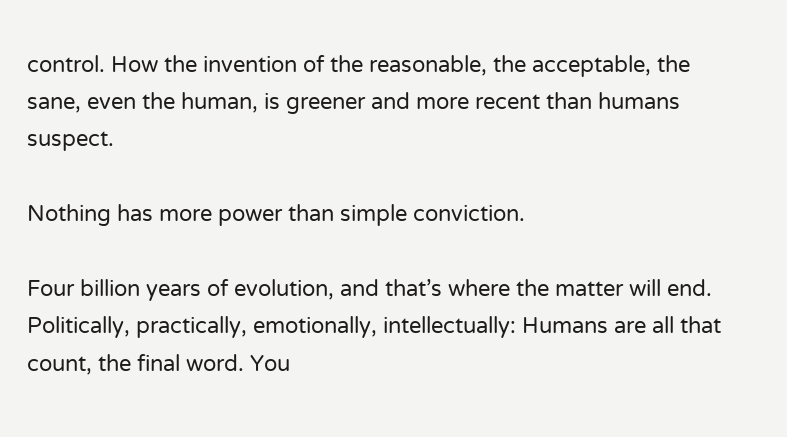control. How the invention of the reasonable, the acceptable, the sane, even the human, is greener and more recent than humans suspect.

Nothing has more power than simple conviction.

Four billion years of evolution, and that’s where the matter will end. Politically, practically, emotionally, intellectually: Humans are all that count, the final word. You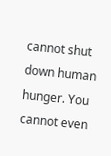cannot shut down human hunger. You cannot even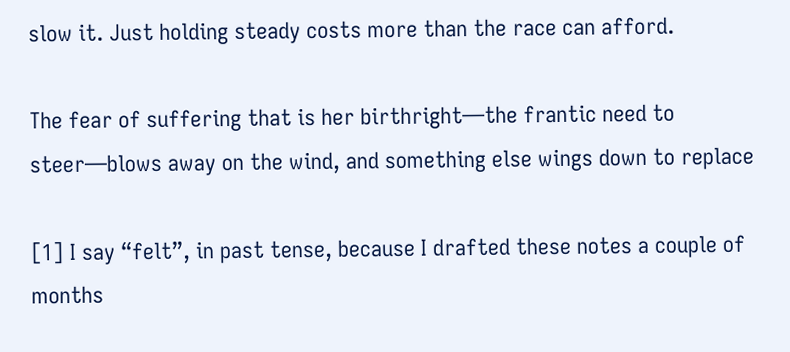slow it. Just holding steady costs more than the race can afford.

The fear of suffering that is her birthright—the frantic need to steer—blows away on the wind, and something else wings down to replace

[1] I say “felt”, in past tense, because I drafted these notes a couple of months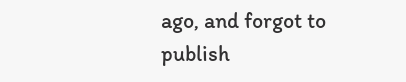ago, and forgot to publish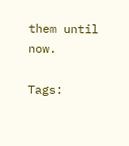them until now.

Tags: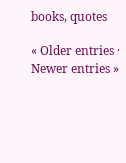books, quotes

« Older entries · Newer entries »